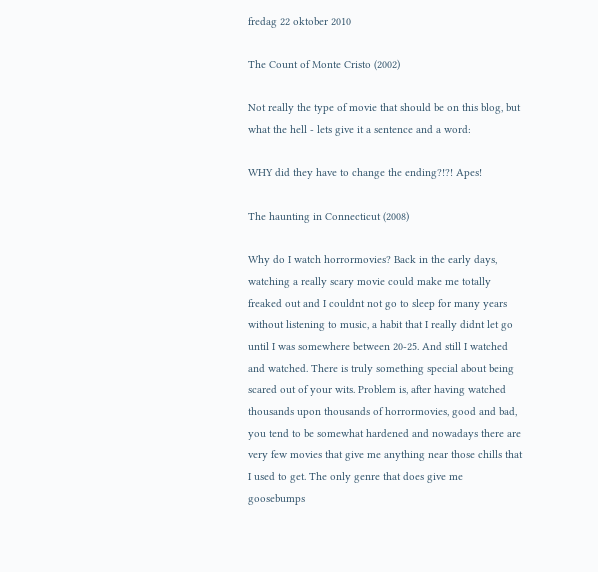fredag 22 oktober 2010

The Count of Monte Cristo (2002)

Not really the type of movie that should be on this blog, but what the hell - lets give it a sentence and a word:

WHY did they have to change the ending?!?! Apes!

The haunting in Connecticut (2008)

Why do I watch horrormovies? Back in the early days, watching a really scary movie could make me totally freaked out and I couldnt not go to sleep for many years without listening to music, a habit that I really didnt let go until I was somewhere between 20-25. And still I watched and watched. There is truly something special about being scared out of your wits. Problem is, after having watched thousands upon thousands of horrormovies, good and bad, you tend to be somewhat hardened and nowadays there are very few movies that give me anything near those chills that I used to get. The only genre that does give me goosebumps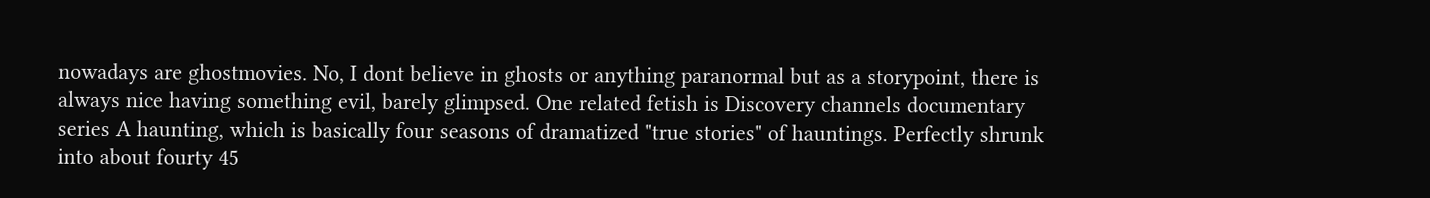nowadays are ghostmovies. No, I dont believe in ghosts or anything paranormal but as a storypoint, there is always nice having something evil, barely glimpsed. One related fetish is Discovery channels documentary series A haunting, which is basically four seasons of dramatized "true stories" of hauntings. Perfectly shrunk into about fourty 45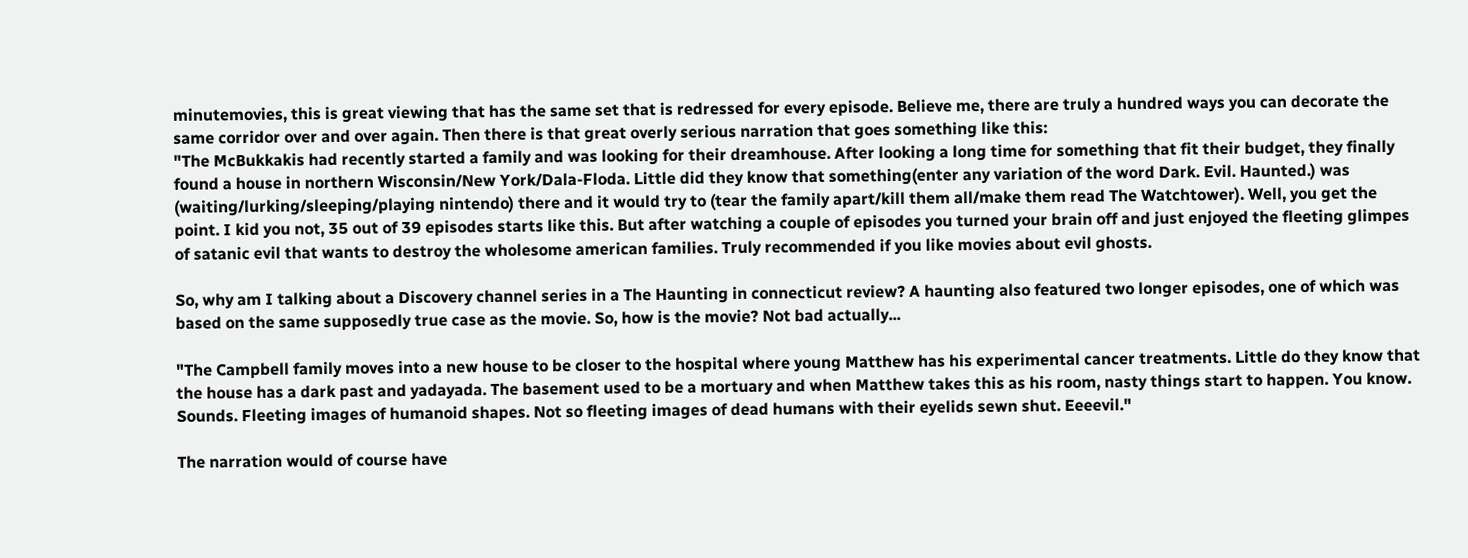minutemovies, this is great viewing that has the same set that is redressed for every episode. Believe me, there are truly a hundred ways you can decorate the same corridor over and over again. Then there is that great overly serious narration that goes something like this:
"The McBukkakis had recently started a family and was looking for their dreamhouse. After looking a long time for something that fit their budget, they finally found a house in northern Wisconsin/New York/Dala-Floda. Little did they know that something(enter any variation of the word Dark. Evil. Haunted.) was (waiting/lurking/sleeping/playing nintendo) there and it would try to (tear the family apart/kill them all/make them read The Watchtower). Well, you get the point. I kid you not, 35 out of 39 episodes starts like this. But after watching a couple of episodes you turned your brain off and just enjoyed the fleeting glimpes of satanic evil that wants to destroy the wholesome american families. Truly recommended if you like movies about evil ghosts.

So, why am I talking about a Discovery channel series in a The Haunting in connecticut review? A haunting also featured two longer episodes, one of which was based on the same supposedly true case as the movie. So, how is the movie? Not bad actually...

"The Campbell family moves into a new house to be closer to the hospital where young Matthew has his experimental cancer treatments. Little do they know that the house has a dark past and yadayada. The basement used to be a mortuary and when Matthew takes this as his room, nasty things start to happen. You know. Sounds. Fleeting images of humanoid shapes. Not so fleeting images of dead humans with their eyelids sewn shut. Eeeevil."

The narration would of course have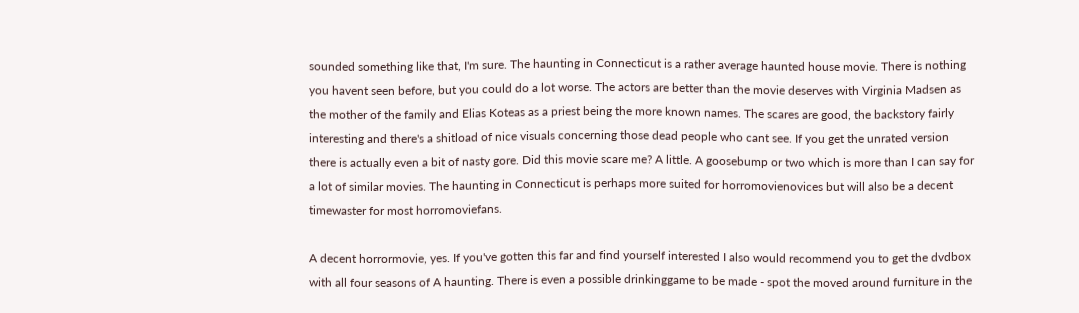sounded something like that, I'm sure. The haunting in Connecticut is a rather average haunted house movie. There is nothing you havent seen before, but you could do a lot worse. The actors are better than the movie deserves with Virginia Madsen as the mother of the family and Elias Koteas as a priest being the more known names. The scares are good, the backstory fairly interesting and there's a shitload of nice visuals concerning those dead people who cant see. If you get the unrated version there is actually even a bit of nasty gore. Did this movie scare me? A little. A goosebump or two which is more than I can say for a lot of similar movies. The haunting in Connecticut is perhaps more suited for horromovienovices but will also be a decent timewaster for most horromoviefans.

A decent horrormovie, yes. If you've gotten this far and find yourself interested I also would recommend you to get the dvdbox with all four seasons of A haunting. There is even a possible drinkinggame to be made - spot the moved around furniture in the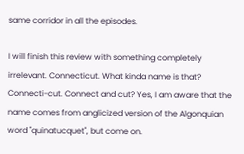same corridor in all the episodes.

I will finish this review with something completely irrelevant. Connecticut. What kinda name is that? Connecti-cut. Connect and cut? Yes, I am aware that the name comes from anglicized version of the Algonquian word "quinatucquet", but come on.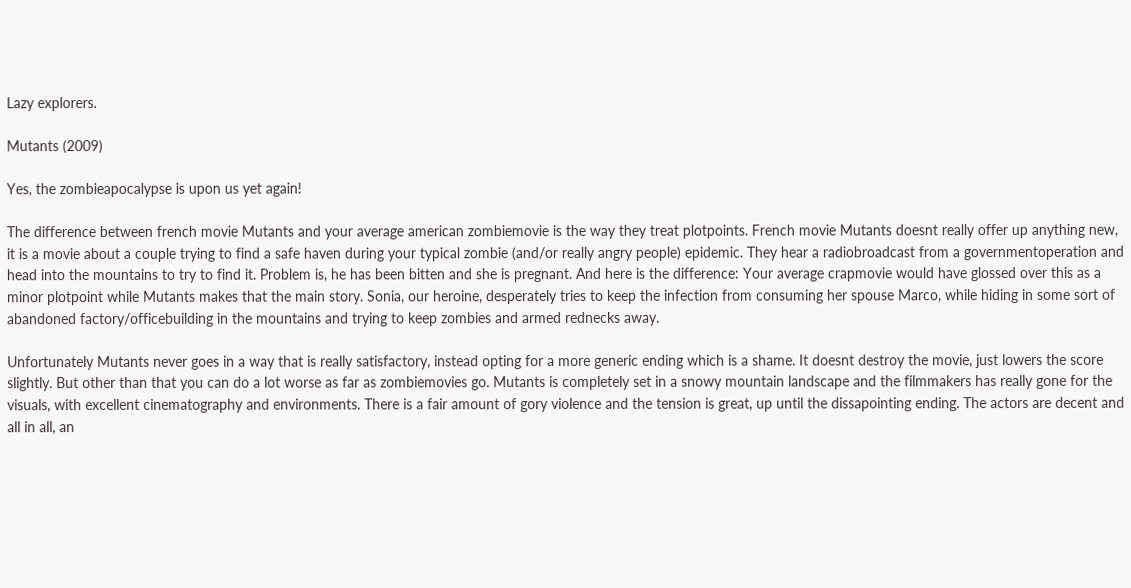Lazy explorers.

Mutants (2009)

Yes, the zombieapocalypse is upon us yet again!

The difference between french movie Mutants and your average american zombiemovie is the way they treat plotpoints. French movie Mutants doesnt really offer up anything new, it is a movie about a couple trying to find a safe haven during your typical zombie (and/or really angry people) epidemic. They hear a radiobroadcast from a governmentoperation and head into the mountains to try to find it. Problem is, he has been bitten and she is pregnant. And here is the difference: Your average crapmovie would have glossed over this as a minor plotpoint while Mutants makes that the main story. Sonia, our heroine, desperately tries to keep the infection from consuming her spouse Marco, while hiding in some sort of abandoned factory/officebuilding in the mountains and trying to keep zombies and armed rednecks away.

Unfortunately Mutants never goes in a way that is really satisfactory, instead opting for a more generic ending which is a shame. It doesnt destroy the movie, just lowers the score slightly. But other than that you can do a lot worse as far as zombiemovies go. Mutants is completely set in a snowy mountain landscape and the filmmakers has really gone for the visuals, with excellent cinematography and environments. There is a fair amount of gory violence and the tension is great, up until the dissapointing ending. The actors are decent and all in all, an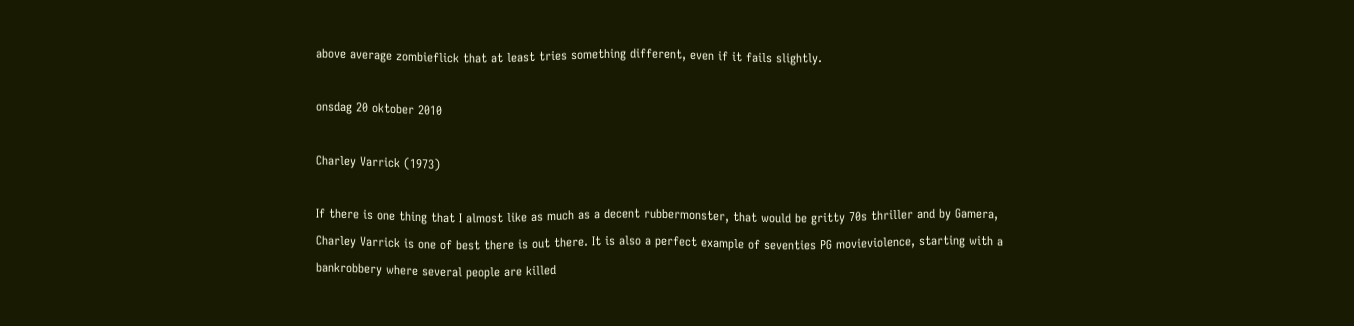above average zombieflick that at least tries something different, even if it fails slightly.

onsdag 20 oktober 2010

Charley Varrick (1973)

If there is one thing that I almost like as much as a decent rubbermonster, that would be gritty 70s thriller and by Gamera, Charley Varrick is one of best there is out there. It is also a perfect example of seventies PG movieviolence, starting with a bankrobbery where several people are killed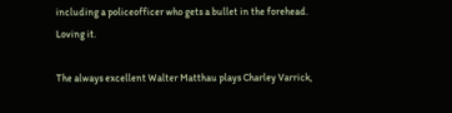including a policeofficer who gets a bullet in the forehead. Loving it.

The always excellent Walter Matthau plays Charley Varrick,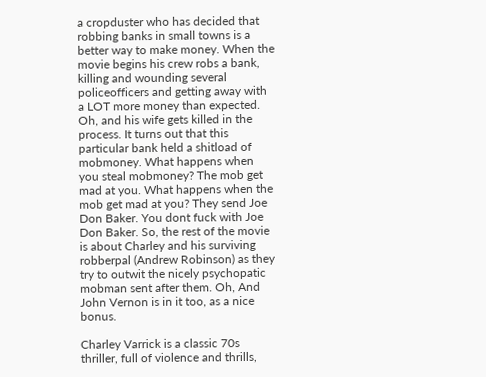a cropduster who has decided that robbing banks in small towns is a better way to make money. When the movie begins his crew robs a bank, killing and wounding several policeofficers and getting away with a LOT more money than expected. Oh, and his wife gets killed in the process. It turns out that this particular bank held a shitload of mobmoney. What happens when you steal mobmoney? The mob get mad at you. What happens when the mob get mad at you? They send Joe Don Baker. You dont fuck with Joe Don Baker. So, the rest of the movie is about Charley and his surviving robberpal (Andrew Robinson) as they try to outwit the nicely psychopatic mobman sent after them. Oh, And John Vernon is in it too, as a nice bonus.

Charley Varrick is a classic 70s thriller, full of violence and thrills,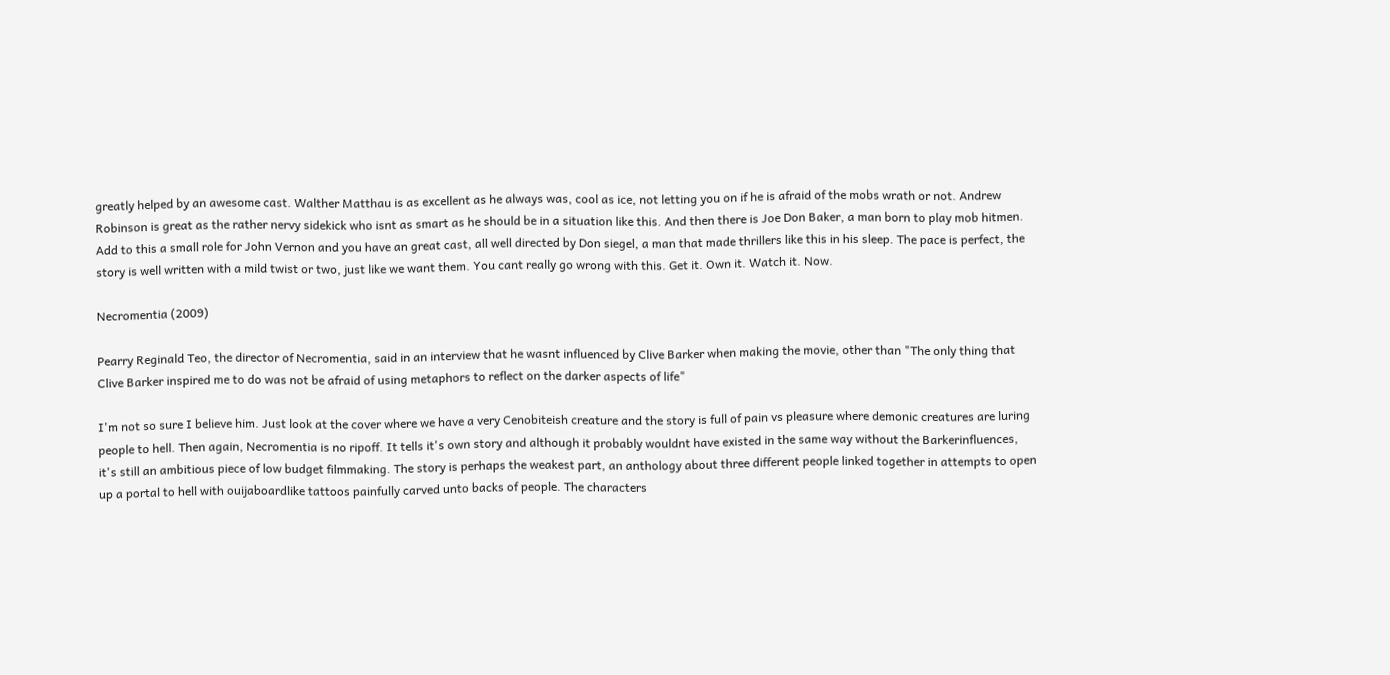greatly helped by an awesome cast. Walther Matthau is as excellent as he always was, cool as ice, not letting you on if he is afraid of the mobs wrath or not. Andrew Robinson is great as the rather nervy sidekick who isnt as smart as he should be in a situation like this. And then there is Joe Don Baker, a man born to play mob hitmen. Add to this a small role for John Vernon and you have an great cast, all well directed by Don siegel, a man that made thrillers like this in his sleep. The pace is perfect, the story is well written with a mild twist or two, just like we want them. You cant really go wrong with this. Get it. Own it. Watch it. Now.

Necromentia (2009)

Pearry Reginald Teo, the director of Necromentia, said in an interview that he wasnt influenced by Clive Barker when making the movie, other than "The only thing that Clive Barker inspired me to do was not be afraid of using metaphors to reflect on the darker aspects of life"

I'm not so sure I believe him. Just look at the cover where we have a very Cenobiteish creature and the story is full of pain vs pleasure where demonic creatures are luring people to hell. Then again, Necromentia is no ripoff. It tells it's own story and although it probably wouldnt have existed in the same way without the Barkerinfluences, it's still an ambitious piece of low budget filmmaking. The story is perhaps the weakest part, an anthology about three different people linked together in attempts to open up a portal to hell with ouijaboardlike tattoos painfully carved unto backs of people. The characters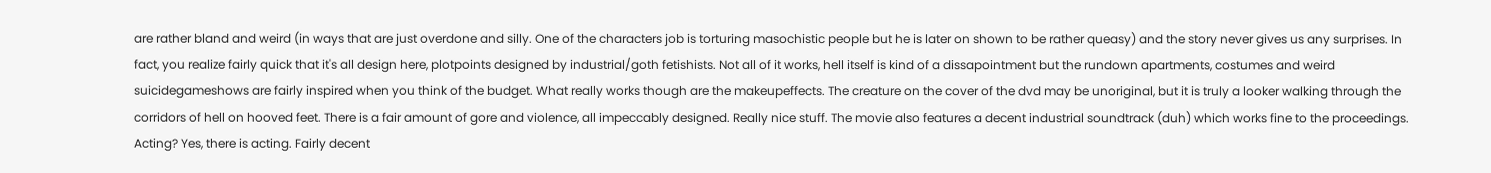are rather bland and weird (in ways that are just overdone and silly. One of the characters job is torturing masochistic people but he is later on shown to be rather queasy) and the story never gives us any surprises. In fact, you realize fairly quick that it's all design here, plotpoints designed by industrial/goth fetishists. Not all of it works, hell itself is kind of a dissapointment but the rundown apartments, costumes and weird suicidegameshows are fairly inspired when you think of the budget. What really works though are the makeupeffects. The creature on the cover of the dvd may be unoriginal, but it is truly a looker walking through the corridors of hell on hooved feet. There is a fair amount of gore and violence, all impeccably designed. Really nice stuff. The movie also features a decent industrial soundtrack (duh) which works fine to the proceedings. Acting? Yes, there is acting. Fairly decent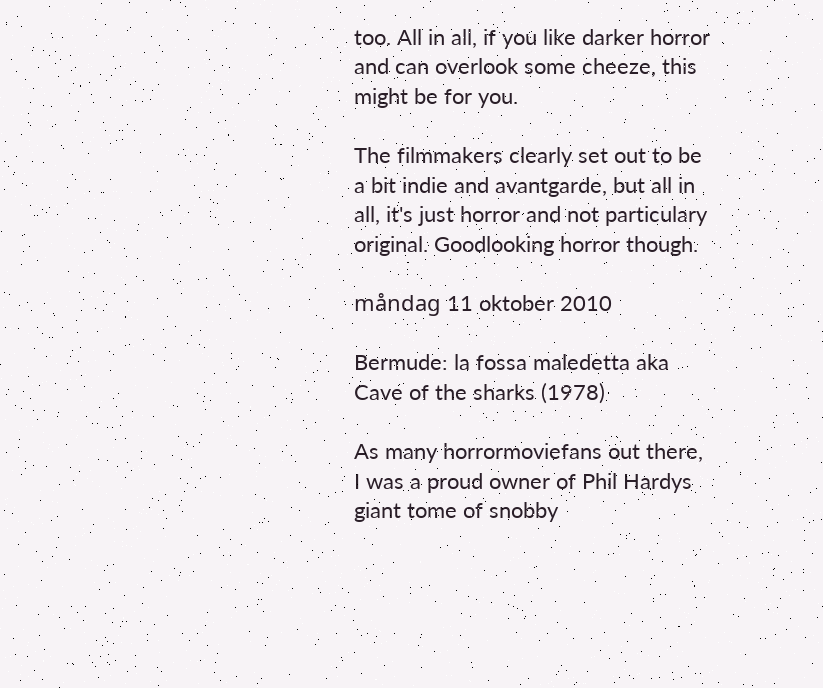too. All in all, if you like darker horror and can overlook some cheeze, this might be for you.

The filmmakers clearly set out to be a bit indie and avantgarde, but all in all, it's just horror and not particulary original. Goodlooking horror though.

måndag 11 oktober 2010

Bermude: la fossa maledetta aka Cave of the sharks (1978)

As many horrormoviefans out there, I was a proud owner of Phil Hardys giant tome of snobby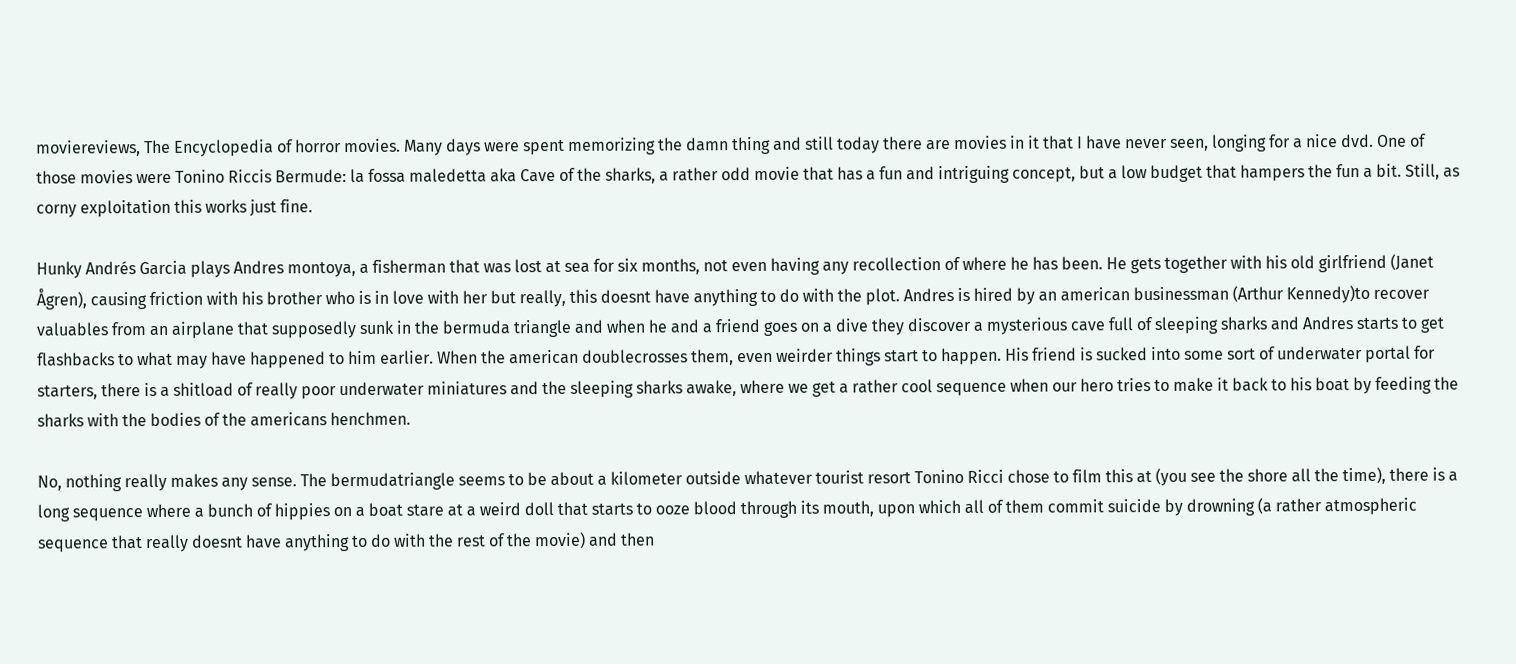moviereviews, The Encyclopedia of horror movies. Many days were spent memorizing the damn thing and still today there are movies in it that I have never seen, longing for a nice dvd. One of those movies were Tonino Riccis Bermude: la fossa maledetta aka Cave of the sharks, a rather odd movie that has a fun and intriguing concept, but a low budget that hampers the fun a bit. Still, as corny exploitation this works just fine.

Hunky Andrés Garcia plays Andres montoya, a fisherman that was lost at sea for six months, not even having any recollection of where he has been. He gets together with his old girlfriend (Janet Ågren), causing friction with his brother who is in love with her but really, this doesnt have anything to do with the plot. Andres is hired by an american businessman (Arthur Kennedy)to recover valuables from an airplane that supposedly sunk in the bermuda triangle and when he and a friend goes on a dive they discover a mysterious cave full of sleeping sharks and Andres starts to get flashbacks to what may have happened to him earlier. When the american doublecrosses them, even weirder things start to happen. His friend is sucked into some sort of underwater portal for starters, there is a shitload of really poor underwater miniatures and the sleeping sharks awake, where we get a rather cool sequence when our hero tries to make it back to his boat by feeding the sharks with the bodies of the americans henchmen.

No, nothing really makes any sense. The bermudatriangle seems to be about a kilometer outside whatever tourist resort Tonino Ricci chose to film this at (you see the shore all the time), there is a long sequence where a bunch of hippies on a boat stare at a weird doll that starts to ooze blood through its mouth, upon which all of them commit suicide by drowning (a rather atmospheric sequence that really doesnt have anything to do with the rest of the movie) and then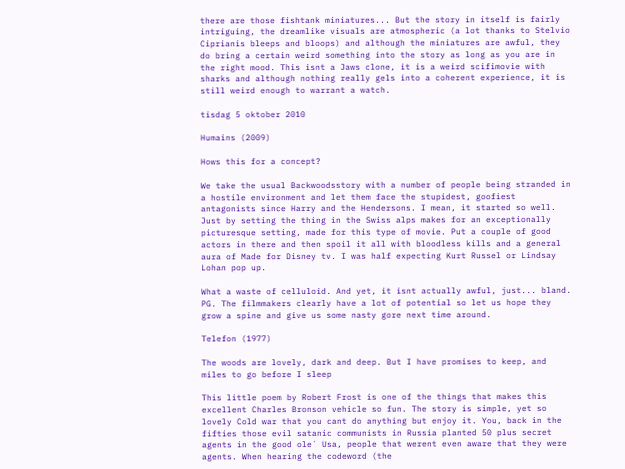there are those fishtank miniatures... But the story in itself is fairly intriguing, the dreamlike visuals are atmospheric (a lot thanks to Stelvio Ciprianis bleeps and bloops) and although the miniatures are awful, they do bring a certain weird something into the story as long as you are in the right mood. This isnt a Jaws clone, it is a weird scifimovie with sharks and although nothing really gels into a coherent experience, it is still weird enough to warrant a watch.

tisdag 5 oktober 2010

Humains (2009)

Hows this for a concept?

We take the usual Backwoodsstory with a number of people being stranded in a hostile environment and let them face the stupidest, goofiest antagonists since Harry and the Hendersons. I mean, it started so well. Just by setting the thing in the Swiss alps makes for an exceptionally picturesque setting, made for this type of movie. Put a couple of good actors in there and then spoil it all with bloodless kills and a general aura of Made for Disney tv. I was half expecting Kurt Russel or Lindsay Lohan pop up.

What a waste of celluloid. And yet, it isnt actually awful, just... bland. PG. The filmmakers clearly have a lot of potential so let us hope they grow a spine and give us some nasty gore next time around.

Telefon (1977)

The woods are lovely, dark and deep. But I have promises to keep, and miles to go before I sleep

This little poem by Robert Frost is one of the things that makes this excellent Charles Bronson vehicle so fun. The story is simple, yet so lovely Cold war that you cant do anything but enjoy it. You, back in the fifties those evil satanic communists in Russia planted 50 plus secret agents in the good ole´ Usa, people that werent even aware that they were agents. When hearing the codeword (the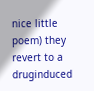nice little poem) they revert to a druginduced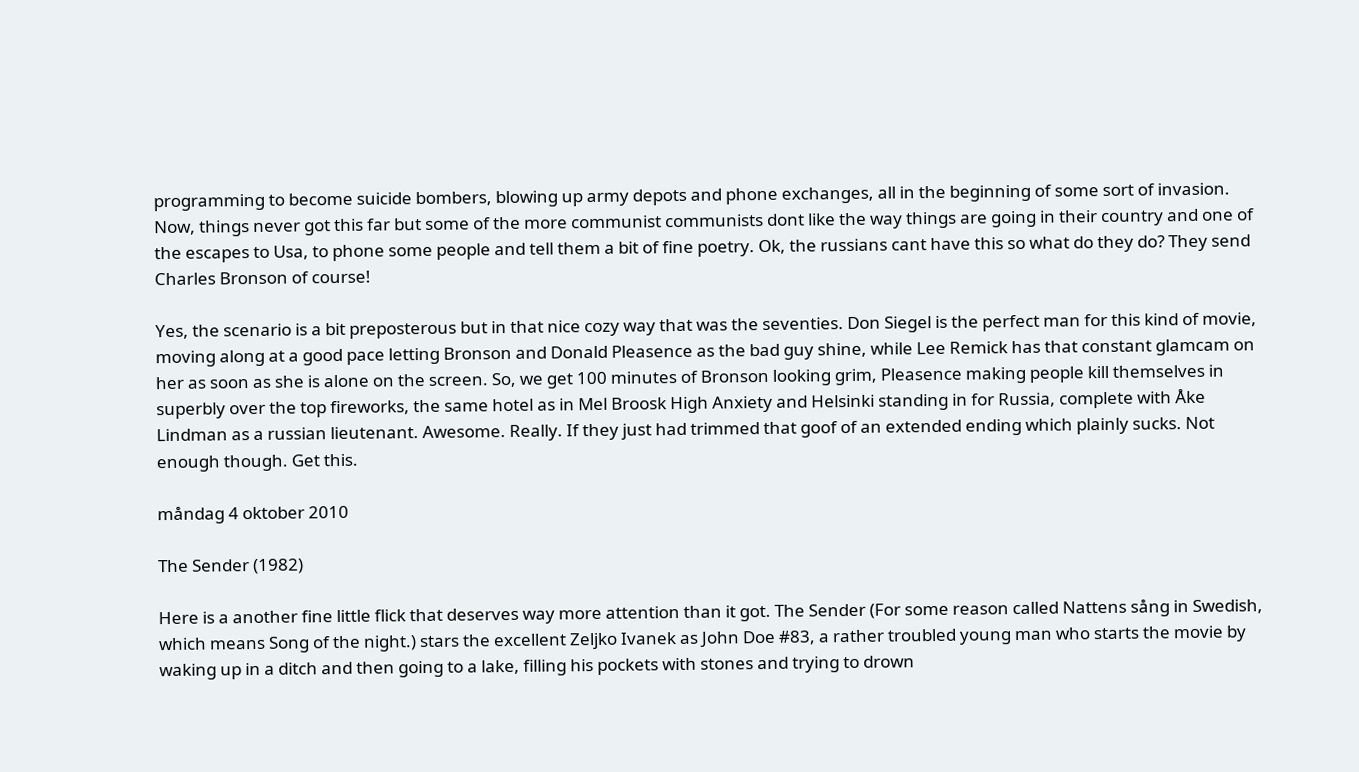programming to become suicide bombers, blowing up army depots and phone exchanges, all in the beginning of some sort of invasion. Now, things never got this far but some of the more communist communists dont like the way things are going in their country and one of the escapes to Usa, to phone some people and tell them a bit of fine poetry. Ok, the russians cant have this so what do they do? They send Charles Bronson of course!

Yes, the scenario is a bit preposterous but in that nice cozy way that was the seventies. Don Siegel is the perfect man for this kind of movie, moving along at a good pace letting Bronson and Donald Pleasence as the bad guy shine, while Lee Remick has that constant glamcam on her as soon as she is alone on the screen. So, we get 100 minutes of Bronson looking grim, Pleasence making people kill themselves in superbly over the top fireworks, the same hotel as in Mel Broosk High Anxiety and Helsinki standing in for Russia, complete with Åke Lindman as a russian lieutenant. Awesome. Really. If they just had trimmed that goof of an extended ending which plainly sucks. Not enough though. Get this.

måndag 4 oktober 2010

The Sender (1982)

Here is a another fine little flick that deserves way more attention than it got. The Sender (For some reason called Nattens sång in Swedish, which means Song of the night.) stars the excellent Zeljko Ivanek as John Doe #83, a rather troubled young man who starts the movie by waking up in a ditch and then going to a lake, filling his pockets with stones and trying to drown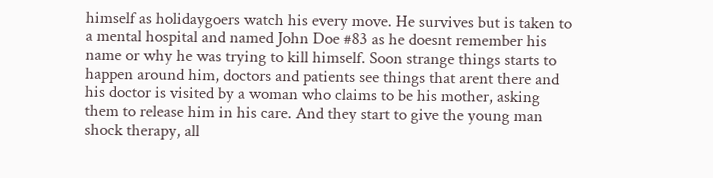himself as holidaygoers watch his every move. He survives but is taken to a mental hospital and named John Doe #83 as he doesnt remember his name or why he was trying to kill himself. Soon strange things starts to happen around him, doctors and patients see things that arent there and his doctor is visited by a woman who claims to be his mother, asking them to release him in his care. And they start to give the young man shock therapy, all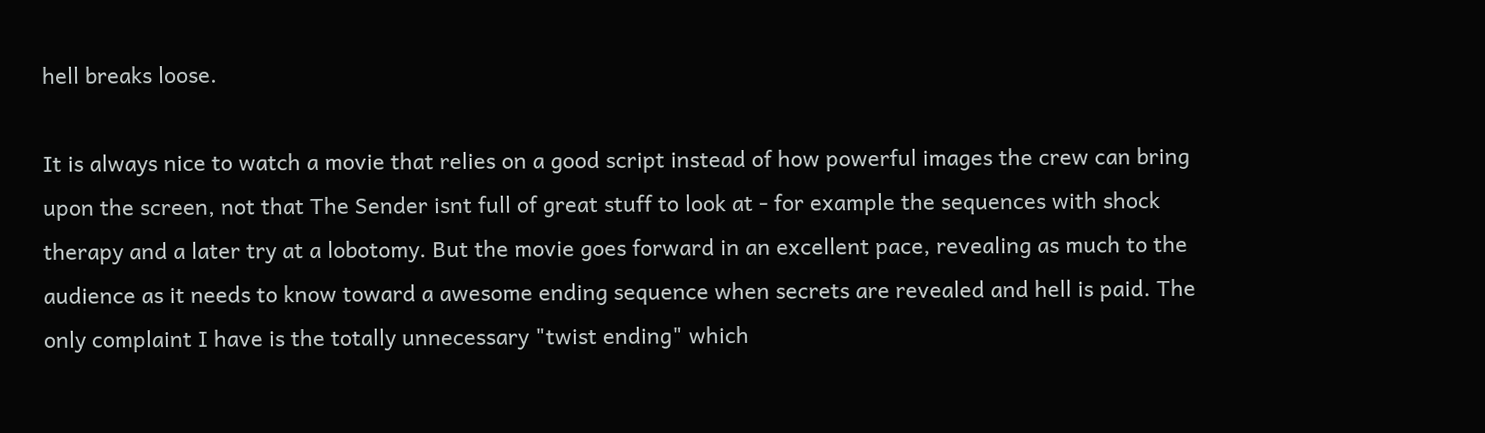hell breaks loose.

It is always nice to watch a movie that relies on a good script instead of how powerful images the crew can bring upon the screen, not that The Sender isnt full of great stuff to look at - for example the sequences with shock therapy and a later try at a lobotomy. But the movie goes forward in an excellent pace, revealing as much to the audience as it needs to know toward a awesome ending sequence when secrets are revealed and hell is paid. The only complaint I have is the totally unnecessary "twist ending" which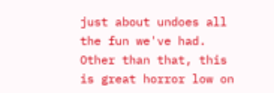just about undoes all the fun we've had. Other than that, this is great horror low on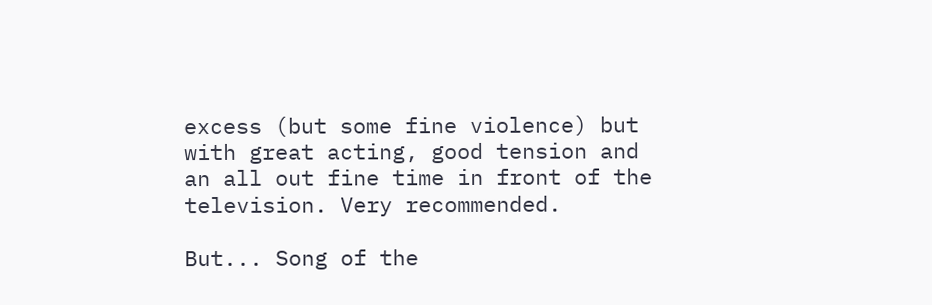excess (but some fine violence) but with great acting, good tension and an all out fine time in front of the television. Very recommended.

But... Song of the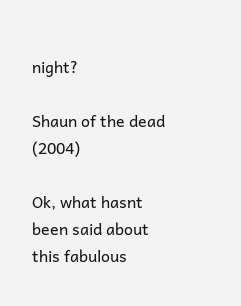night?

Shaun of the dead (2004)

Ok, what hasnt been said about this fabulous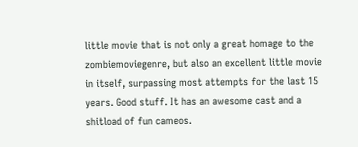little movie that is not only a great homage to the zombiemoviegenre, but also an excellent little movie in itself, surpassing most attempts for the last 15 years. Good stuff. It has an awesome cast and a shitload of fun cameos.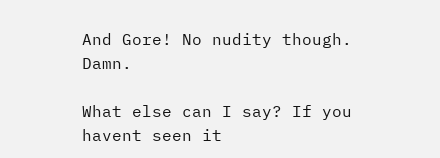And Gore! No nudity though. Damn.

What else can I say? If you havent seen it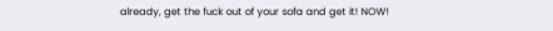already, get the fuck out of your sofa and get it! NOW!